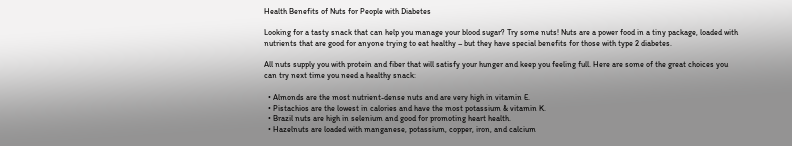Health Benefits of Nuts for People with Diabetes

Looking for a tasty snack that can help you manage your blood sugar? Try some nuts! Nuts are a power food in a tiny package, loaded with nutrients that are good for anyone trying to eat healthy – but they have special benefits for those with type 2 diabetes.

All nuts supply you with protein and fiber that will satisfy your hunger and keep you feeling full. Here are some of the great choices you can try next time you need a healthy snack:

  • Almonds are the most nutrient-dense nuts and are very high in vitamin E.
  • Pistachios are the lowest in calories and have the most potassium & vitamin K.
  • Brazil nuts are high in selenium and good for promoting heart health.
  • Hazelnuts are loaded with manganese, potassium, copper, iron, and calcium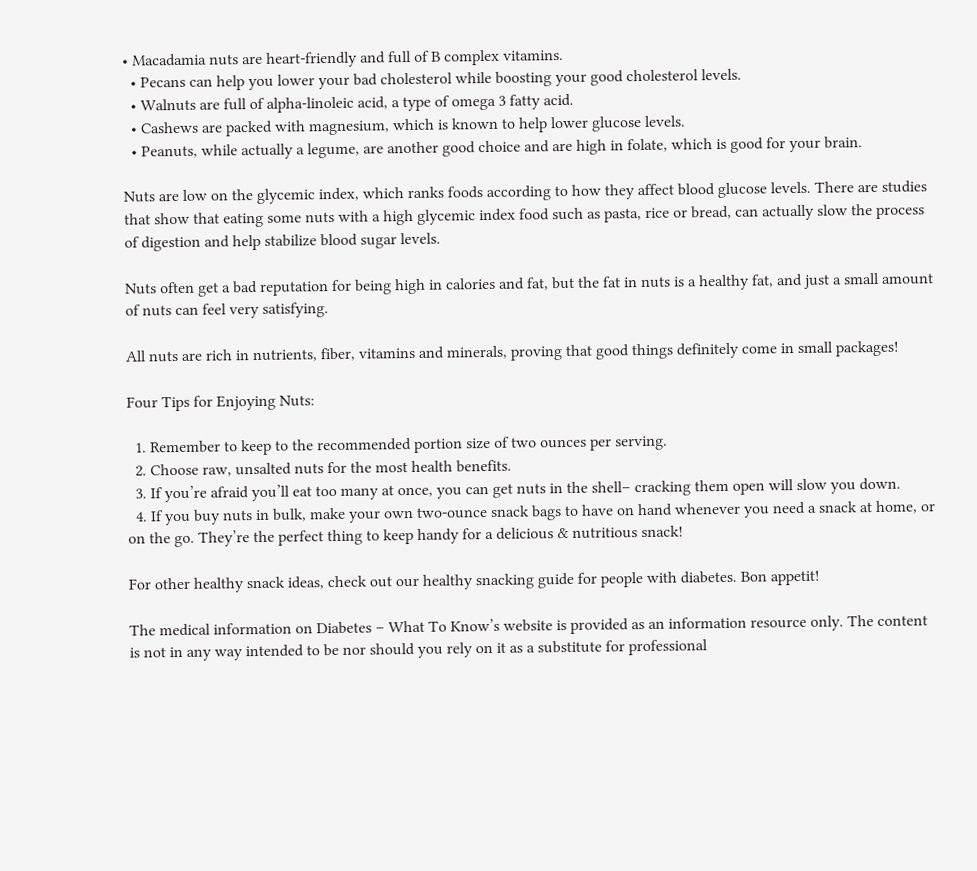• Macadamia nuts are heart-friendly and full of B complex vitamins.
  • Pecans can help you lower your bad cholesterol while boosting your good cholesterol levels.
  • Walnuts are full of alpha-linoleic acid, a type of omega 3 fatty acid.
  • Cashews are packed with magnesium, which is known to help lower glucose levels.
  • Peanuts, while actually a legume, are another good choice and are high in folate, which is good for your brain.

Nuts are low on the glycemic index, which ranks foods according to how they affect blood glucose levels. There are studies that show that eating some nuts with a high glycemic index food such as pasta, rice or bread, can actually slow the process of digestion and help stabilize blood sugar levels.

Nuts often get a bad reputation for being high in calories and fat, but the fat in nuts is a healthy fat, and just a small amount of nuts can feel very satisfying.

All nuts are rich in nutrients, fiber, vitamins and minerals, proving that good things definitely come in small packages!

Four Tips for Enjoying Nuts:

  1. Remember to keep to the recommended portion size of two ounces per serving.
  2. Choose raw, unsalted nuts for the most health benefits.
  3. If you’re afraid you’ll eat too many at once, you can get nuts in the shell– cracking them open will slow you down.
  4. If you buy nuts in bulk, make your own two-ounce snack bags to have on hand whenever you need a snack at home, or on the go. They’re the perfect thing to keep handy for a delicious & nutritious snack!

For other healthy snack ideas, check out our healthy snacking guide for people with diabetes. Bon appetit!

The medical information on Diabetes – What To Know’s website is provided as an information resource only. The content is not in any way intended to be nor should you rely on it as a substitute for professional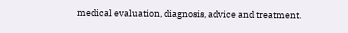medical evaluation, diagnosis, advice and treatment.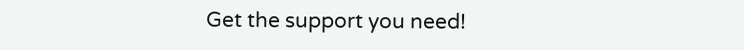Get the support you need!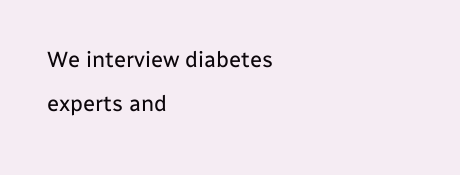We interview diabetes experts and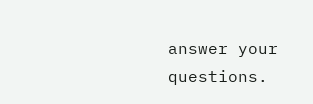answer your questions.